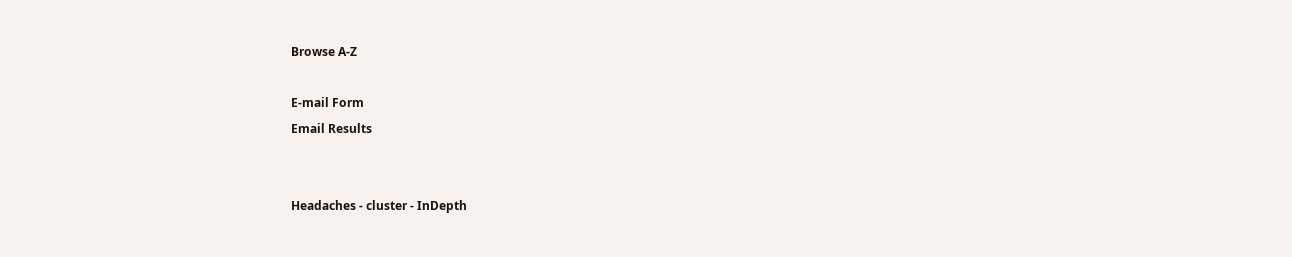Browse A-Z

E-mail Form
Email Results


Headaches - cluster - InDepth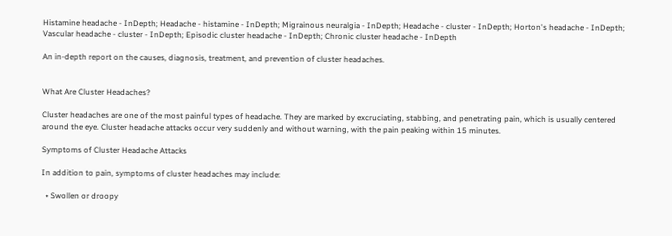Histamine headache - InDepth; Headache - histamine - InDepth; Migrainous neuralgia - InDepth; Headache - cluster - InDepth; Horton's headache - InDepth; Vascular headache - cluster - InDepth; Episodic cluster headache - InDepth; Chronic cluster headache - InDepth

An in-depth report on the causes, diagnosis, treatment, and prevention of cluster headaches.


What Are Cluster Headaches?

Cluster headaches are one of the most painful types of headache. They are marked by excruciating, stabbing, and penetrating pain, which is usually centered around the eye. Cluster headache attacks occur very suddenly and without warning, with the pain peaking within 15 minutes.

Symptoms of Cluster Headache Attacks

In addition to pain, symptoms of cluster headaches may include:

  • Swollen or droopy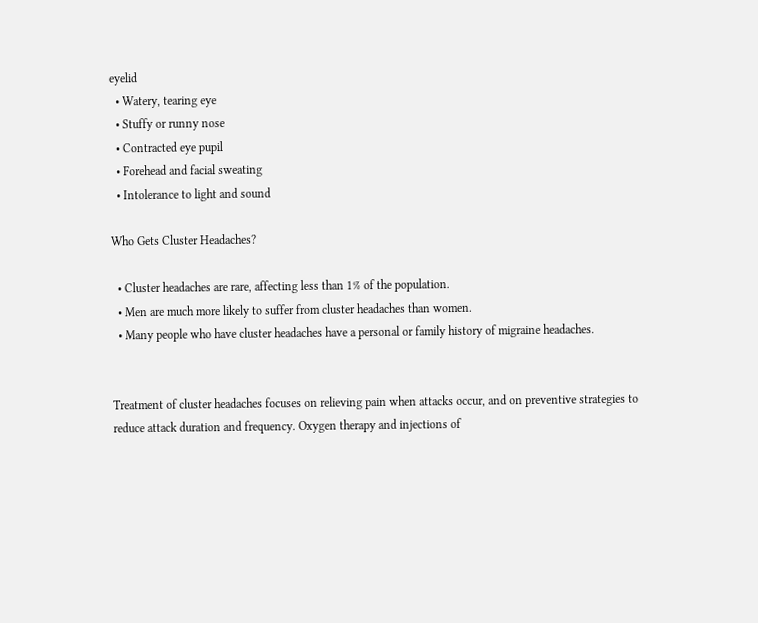eyelid
  • Watery, tearing eye
  • Stuffy or runny nose
  • Contracted eye pupil
  • Forehead and facial sweating
  • Intolerance to light and sound

Who Gets Cluster Headaches?

  • Cluster headaches are rare, affecting less than 1% of the population.
  • Men are much more likely to suffer from cluster headaches than women.
  • Many people who have cluster headaches have a personal or family history of migraine headaches.


Treatment of cluster headaches focuses on relieving pain when attacks occur, and on preventive strategies to reduce attack duration and frequency. Oxygen therapy and injections of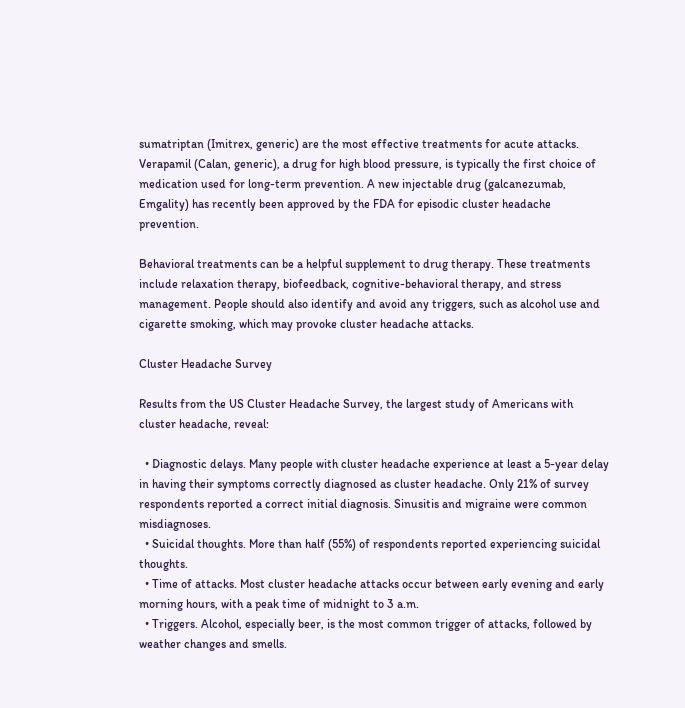sumatriptan (Imitrex, generic) are the most effective treatments for acute attacks. Verapamil (Calan, generic), a drug for high blood pressure, is typically the first choice of medication used for long-term prevention. A new injectable drug (galcanezumab, Emgality) has recently been approved by the FDA for episodic cluster headache prevention.

Behavioral treatments can be a helpful supplement to drug therapy. These treatments include relaxation therapy, biofeedback, cognitive-behavioral therapy, and stress management. People should also identify and avoid any triggers, such as alcohol use and cigarette smoking, which may provoke cluster headache attacks.

Cluster Headache Survey

Results from the US Cluster Headache Survey, the largest study of Americans with cluster headache, reveal:

  • Diagnostic delays. Many people with cluster headache experience at least a 5-year delay in having their symptoms correctly diagnosed as cluster headache. Only 21% of survey respondents reported a correct initial diagnosis. Sinusitis and migraine were common misdiagnoses.
  • Suicidal thoughts. More than half (55%) of respondents reported experiencing suicidal thoughts.
  • Time of attacks. Most cluster headache attacks occur between early evening and early morning hours, with a peak time of midnight to 3 a.m.
  • Triggers. Alcohol, especially beer, is the most common trigger of attacks, followed by weather changes and smells.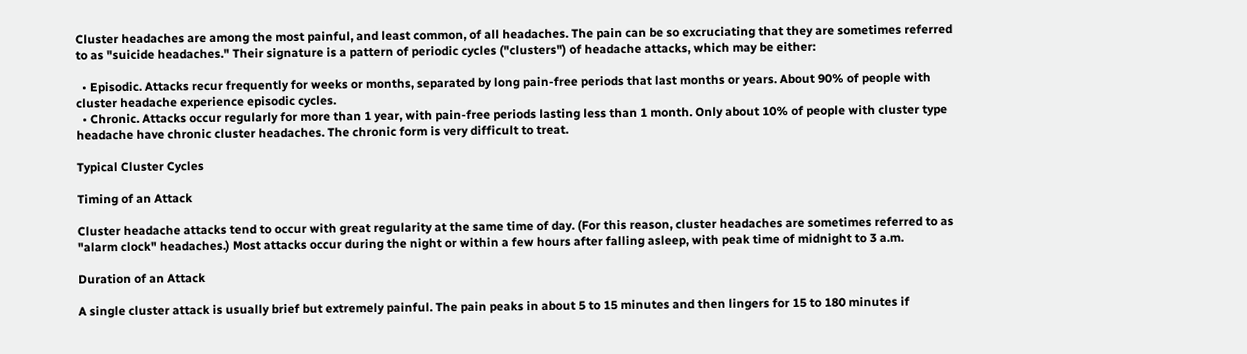Cluster headaches are among the most painful, and least common, of all headaches. The pain can be so excruciating that they are sometimes referred to as "suicide headaches." Their signature is a pattern of periodic cycles ("clusters") of headache attacks, which may be either:

  • Episodic. Attacks recur frequently for weeks or months, separated by long pain-free periods that last months or years. About 90% of people with cluster headache experience episodic cycles.
  • Chronic. Attacks occur regularly for more than 1 year, with pain-free periods lasting less than 1 month. Only about 10% of people with cluster type headache have chronic cluster headaches. The chronic form is very difficult to treat.

Typical Cluster Cycles

Timing of an Attack

Cluster headache attacks tend to occur with great regularity at the same time of day. (For this reason, cluster headaches are sometimes referred to as "alarm clock" headaches.) Most attacks occur during the night or within a few hours after falling asleep, with peak time of midnight to 3 a.m.

Duration of an Attack

A single cluster attack is usually brief but extremely painful. The pain peaks in about 5 to 15 minutes and then lingers for 15 to 180 minutes if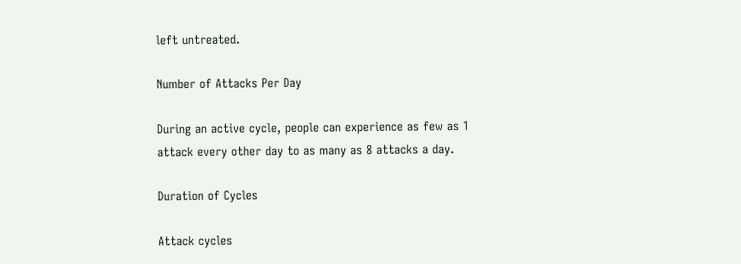left untreated.

Number of Attacks Per Day

During an active cycle, people can experience as few as 1 attack every other day to as many as 8 attacks a day.

Duration of Cycles

Attack cycles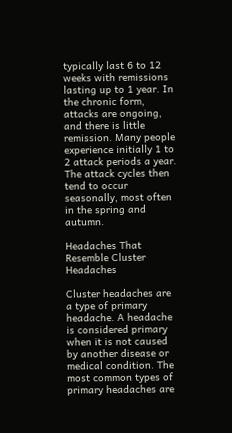typically last 6 to 12 weeks with remissions lasting up to 1 year. In the chronic form, attacks are ongoing, and there is little remission. Many people experience initially 1 to 2 attack periods a year. The attack cycles then tend to occur seasonally, most often in the spring and autumn.

Headaches That Resemble Cluster Headaches

Cluster headaches are a type of primary headache. A headache is considered primary when it is not caused by another disease or medical condition. The most common types of primary headaches are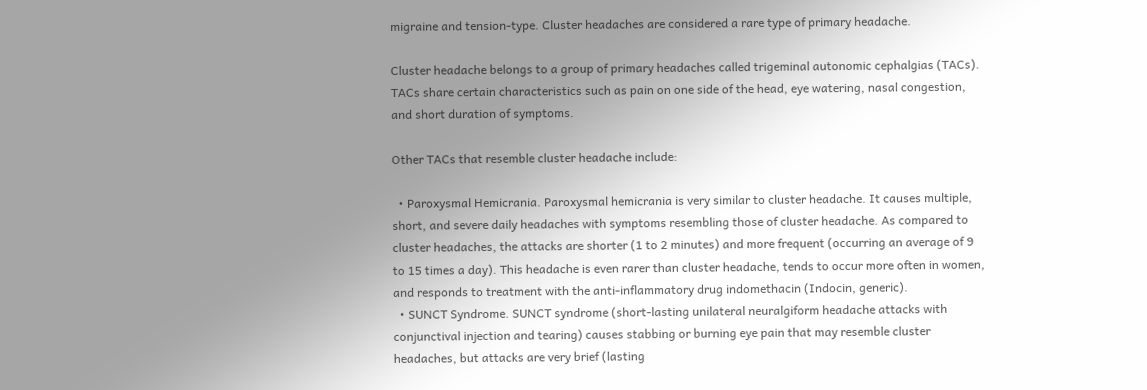migraine and tension-type. Cluster headaches are considered a rare type of primary headache.

Cluster headache belongs to a group of primary headaches called trigeminal autonomic cephalgias (TACs). TACs share certain characteristics such as pain on one side of the head, eye watering, nasal congestion, and short duration of symptoms.

Other TACs that resemble cluster headache include:

  • Paroxysmal Hemicrania. Paroxysmal hemicrania is very similar to cluster headache. It causes multiple, short, and severe daily headaches with symptoms resembling those of cluster headache. As compared to cluster headaches, the attacks are shorter (1 to 2 minutes) and more frequent (occurring an average of 9 to 15 times a day). This headache is even rarer than cluster headache, tends to occur more often in women, and responds to treatment with the anti-inflammatory drug indomethacin (Indocin, generic).
  • SUNCT Syndrome. SUNCT syndrome (short-lasting unilateral neuralgiform headache attacks with conjunctival injection and tearing) causes stabbing or burning eye pain that may resemble cluster headaches, but attacks are very brief (lasting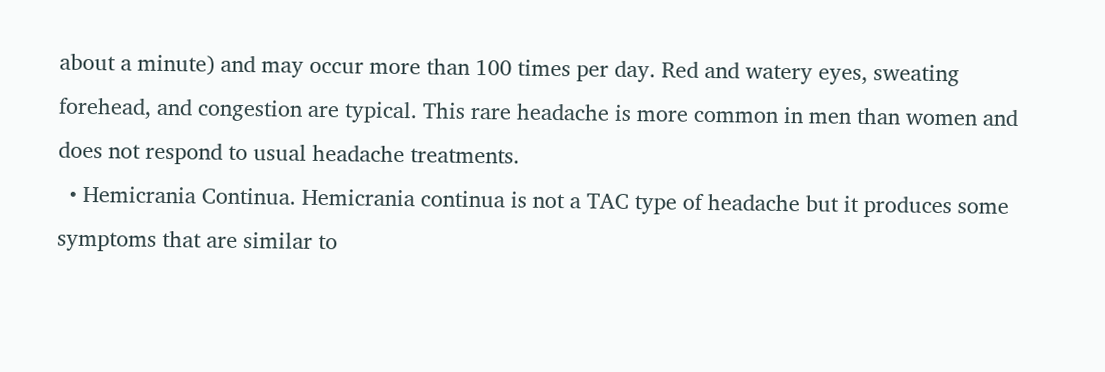about a minute) and may occur more than 100 times per day. Red and watery eyes, sweating forehead, and congestion are typical. This rare headache is more common in men than women and does not respond to usual headache treatments.
  • Hemicrania Continua. Hemicrania continua is not a TAC type of headache but it produces some symptoms that are similar to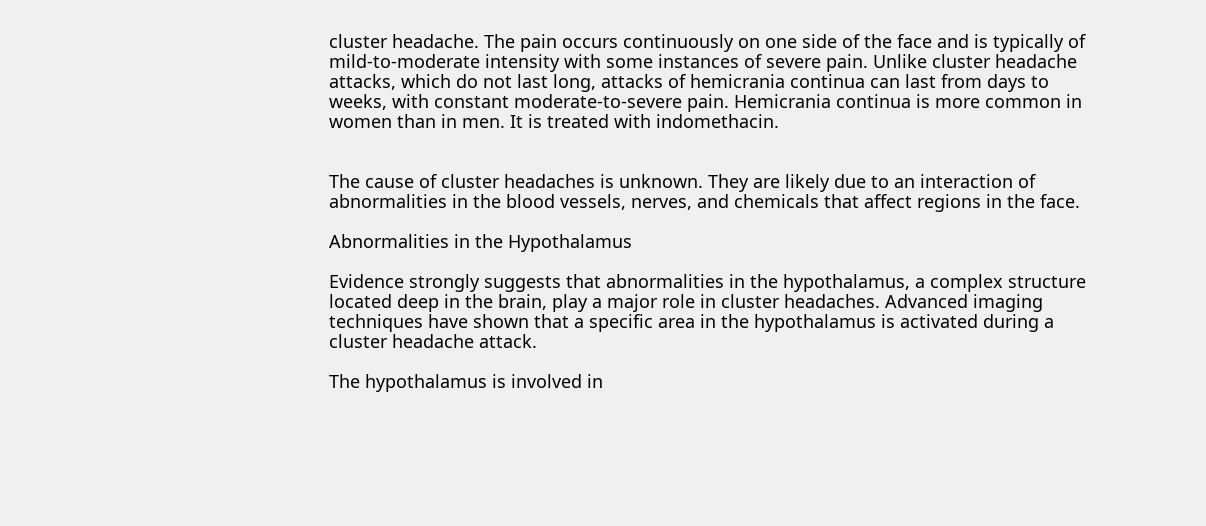cluster headache. The pain occurs continuously on one side of the face and is typically of mild-to-moderate intensity with some instances of severe pain. Unlike cluster headache attacks, which do not last long, attacks of hemicrania continua can last from days to weeks, with constant moderate-to-severe pain. Hemicrania continua is more common in women than in men. It is treated with indomethacin.


The cause of cluster headaches is unknown. They are likely due to an interaction of abnormalities in the blood vessels, nerves, and chemicals that affect regions in the face.

Abnormalities in the Hypothalamus

Evidence strongly suggests that abnormalities in the hypothalamus, a complex structure located deep in the brain, play a major role in cluster headaches. Advanced imaging techniques have shown that a specific area in the hypothalamus is activated during a cluster headache attack.

The hypothalamus is involved in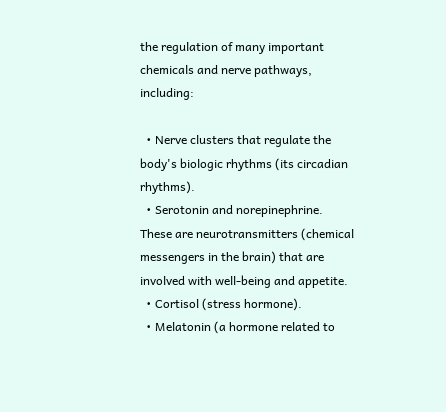the regulation of many important chemicals and nerve pathways, including:

  • Nerve clusters that regulate the body's biologic rhythms (its circadian rhythms).
  • Serotonin and norepinephrine. These are neurotransmitters (chemical messengers in the brain) that are involved with well-being and appetite.
  • Cortisol (stress hormone).
  • Melatonin (a hormone related to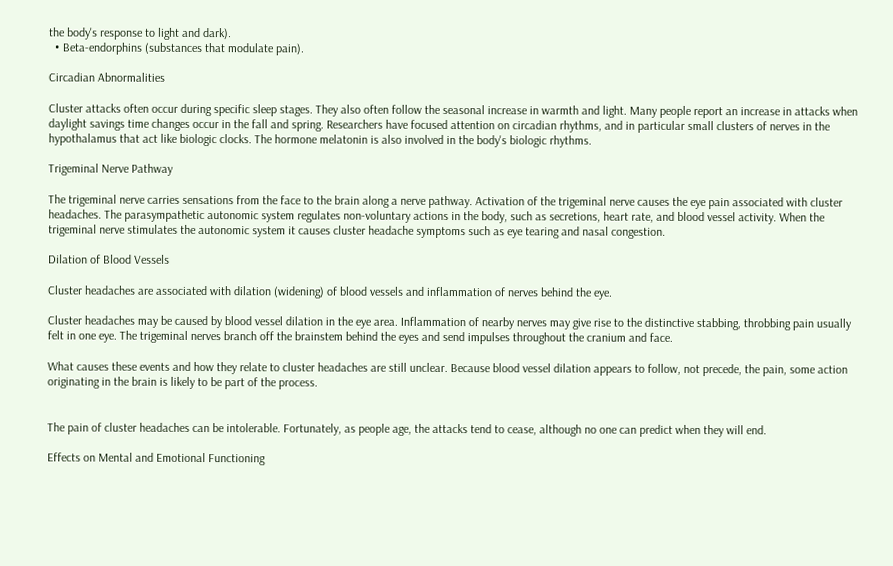the body's response to light and dark).
  • Beta-endorphins (substances that modulate pain).

Circadian Abnormalities

Cluster attacks often occur during specific sleep stages. They also often follow the seasonal increase in warmth and light. Many people report an increase in attacks when daylight savings time changes occur in the fall and spring. Researchers have focused attention on circadian rhythms, and in particular small clusters of nerves in the hypothalamus that act like biologic clocks. The hormone melatonin is also involved in the body's biologic rhythms.

Trigeminal Nerve Pathway

The trigeminal nerve carries sensations from the face to the brain along a nerve pathway. Activation of the trigeminal nerve causes the eye pain associated with cluster headaches. The parasympathetic autonomic system regulates non-voluntary actions in the body, such as secretions, heart rate, and blood vessel activity. When the trigeminal nerve stimulates the autonomic system it causes cluster headache symptoms such as eye tearing and nasal congestion.

Dilation of Blood Vessels

Cluster headaches are associated with dilation (widening) of blood vessels and inflammation of nerves behind the eye.

Cluster headaches may be caused by blood vessel dilation in the eye area. Inflammation of nearby nerves may give rise to the distinctive stabbing, throbbing pain usually felt in one eye. The trigeminal nerves branch off the brainstem behind the eyes and send impulses throughout the cranium and face.

What causes these events and how they relate to cluster headaches are still unclear. Because blood vessel dilation appears to follow, not precede, the pain, some action originating in the brain is likely to be part of the process.


The pain of cluster headaches can be intolerable. Fortunately, as people age, the attacks tend to cease, although no one can predict when they will end.

Effects on Mental and Emotional Functioning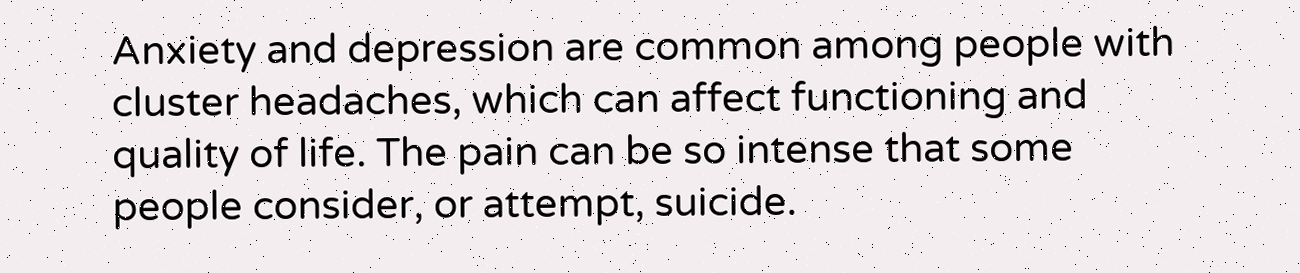Anxiety and depression are common among people with cluster headaches, which can affect functioning and quality of life. The pain can be so intense that some people consider, or attempt, suicide.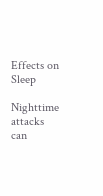Effects on Sleep

Nighttime attacks can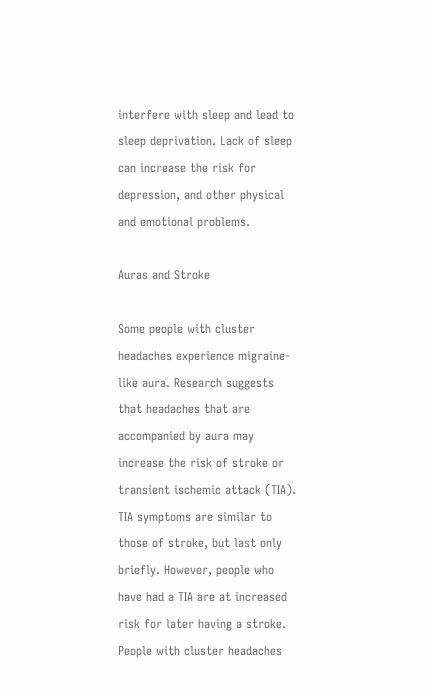interfere with sleep and lead to sleep deprivation. Lack of sleep can increase the risk for depression, and other physical and emotional problems.

Auras and Stroke

Some people with cluster headaches experience migraine-like aura. Research suggests that headaches that are accompanied by aura may increase the risk of stroke or transient ischemic attack (TIA). TIA symptoms are similar to those of stroke, but last only briefly. However, people who have had a TIA are at increased risk for later having a stroke. People with cluster headaches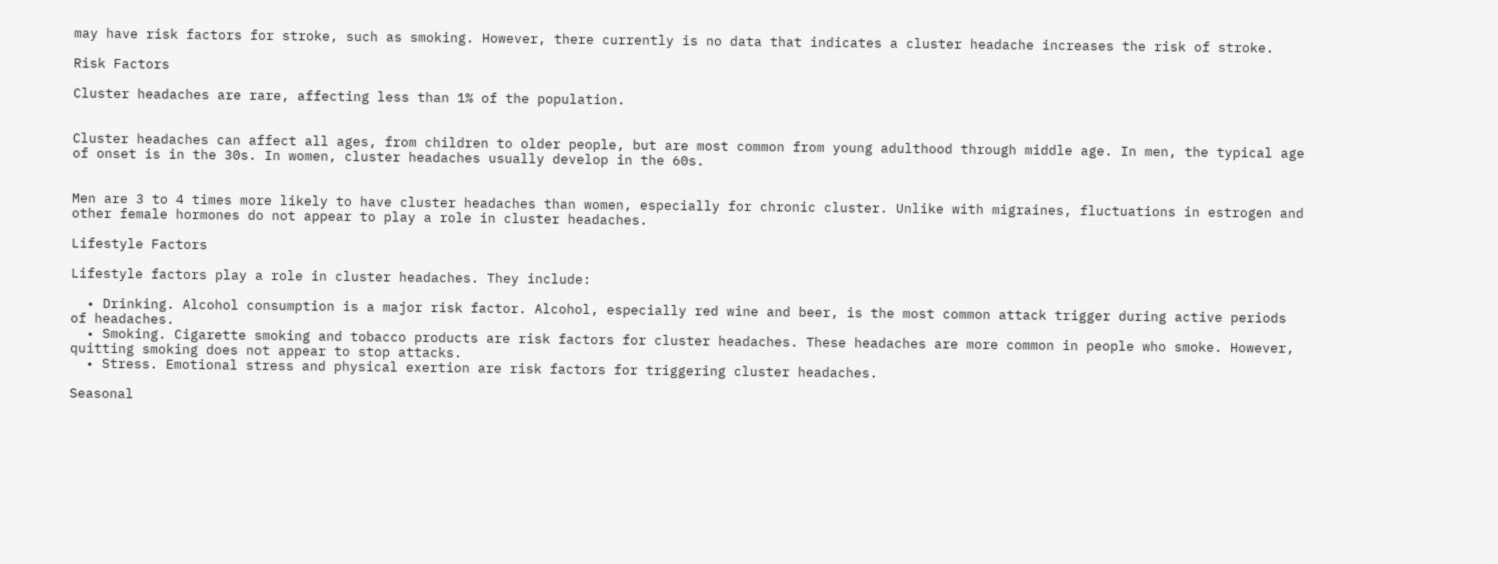may have risk factors for stroke, such as smoking. However, there currently is no data that indicates a cluster headache increases the risk of stroke.

Risk Factors

Cluster headaches are rare, affecting less than 1% of the population.


Cluster headaches can affect all ages, from children to older people, but are most common from young adulthood through middle age. In men, the typical age of onset is in the 30s. In women, cluster headaches usually develop in the 60s.


Men are 3 to 4 times more likely to have cluster headaches than women, especially for chronic cluster. Unlike with migraines, fluctuations in estrogen and other female hormones do not appear to play a role in cluster headaches.

Lifestyle Factors

Lifestyle factors play a role in cluster headaches. They include:

  • Drinking. Alcohol consumption is a major risk factor. Alcohol, especially red wine and beer, is the most common attack trigger during active periods of headaches.
  • Smoking. Cigarette smoking and tobacco products are risk factors for cluster headaches. These headaches are more common in people who smoke. However, quitting smoking does not appear to stop attacks.
  • Stress. Emotional stress and physical exertion are risk factors for triggering cluster headaches.

Seasonal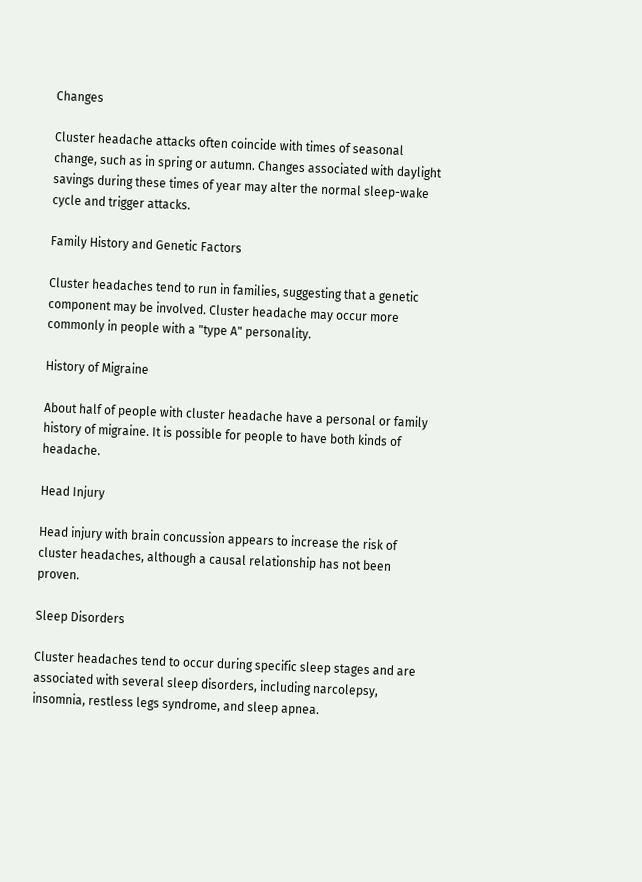Changes

Cluster headache attacks often coincide with times of seasonal change, such as in spring or autumn. Changes associated with daylight savings during these times of year may alter the normal sleep-wake cycle and trigger attacks.

Family History and Genetic Factors

Cluster headaches tend to run in families, suggesting that a genetic component may be involved. Cluster headache may occur more commonly in people with a "type A" personality.

History of Migraine

About half of people with cluster headache have a personal or family history of migraine. It is possible for people to have both kinds of headache.

Head Injury

Head injury with brain concussion appears to increase the risk of cluster headaches, although a causal relationship has not been proven.

Sleep Disorders

Cluster headaches tend to occur during specific sleep stages and are associated with several sleep disorders, including narcolepsy, insomnia, restless legs syndrome, and sleep apnea.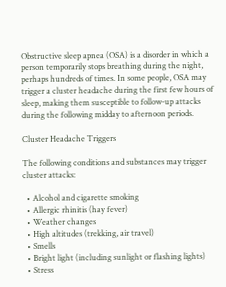Obstructive sleep apnea (OSA) is a disorder in which a person temporarily stops breathing during the night, perhaps hundreds of times. In some people, OSA may trigger a cluster headache during the first few hours of sleep, making them susceptible to follow-up attacks during the following midday to afternoon periods.

Cluster Headache Triggers

The following conditions and substances may trigger cluster attacks:

  • Alcohol and cigarette smoking
  • Allergic rhinitis (hay fever)
  • Weather changes
  • High altitudes (trekking, air travel)
  • Smells
  • Bright light (including sunlight or flashing lights)
  • Stress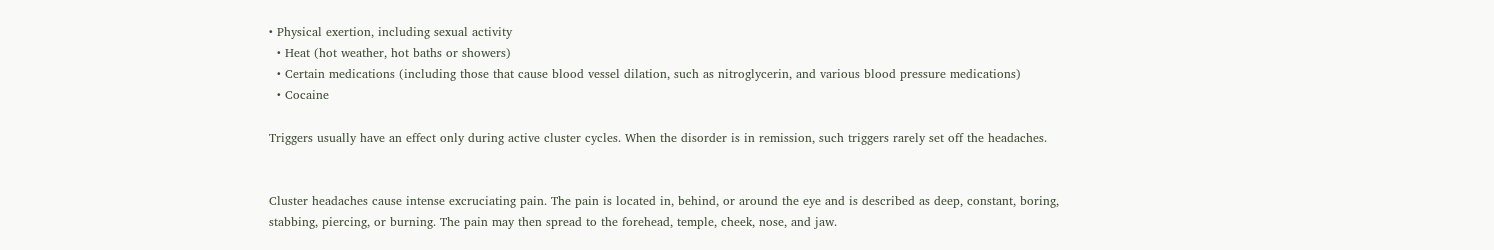• Physical exertion, including sexual activity
  • Heat (hot weather, hot baths or showers)
  • Certain medications (including those that cause blood vessel dilation, such as nitroglycerin, and various blood pressure medications)
  • Cocaine

Triggers usually have an effect only during active cluster cycles. When the disorder is in remission, such triggers rarely set off the headaches.


Cluster headaches cause intense excruciating pain. The pain is located in, behind, or around the eye and is described as deep, constant, boring, stabbing, piercing, or burning. The pain may then spread to the forehead, temple, cheek, nose, and jaw.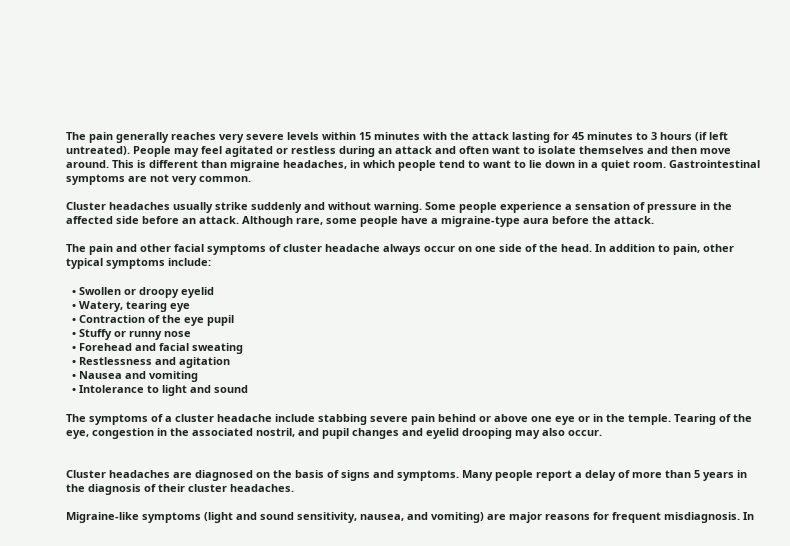The pain generally reaches very severe levels within 15 minutes with the attack lasting for 45 minutes to 3 hours (if left untreated). People may feel agitated or restless during an attack and often want to isolate themselves and then move around. This is different than migraine headaches, in which people tend to want to lie down in a quiet room. Gastrointestinal symptoms are not very common.

Cluster headaches usually strike suddenly and without warning. Some people experience a sensation of pressure in the affected side before an attack. Although rare, some people have a migraine-type aura before the attack.

The pain and other facial symptoms of cluster headache always occur on one side of the head. In addition to pain, other typical symptoms include:

  • Swollen or droopy eyelid
  • Watery, tearing eye
  • Contraction of the eye pupil
  • Stuffy or runny nose
  • Forehead and facial sweating
  • Restlessness and agitation
  • Nausea and vomiting
  • Intolerance to light and sound

The symptoms of a cluster headache include stabbing severe pain behind or above one eye or in the temple. Tearing of the eye, congestion in the associated nostril, and pupil changes and eyelid drooping may also occur.


Cluster headaches are diagnosed on the basis of signs and symptoms. Many people report a delay of more than 5 years in the diagnosis of their cluster headaches.

Migraine-like symptoms (light and sound sensitivity, nausea, and vomiting) are major reasons for frequent misdiagnosis. In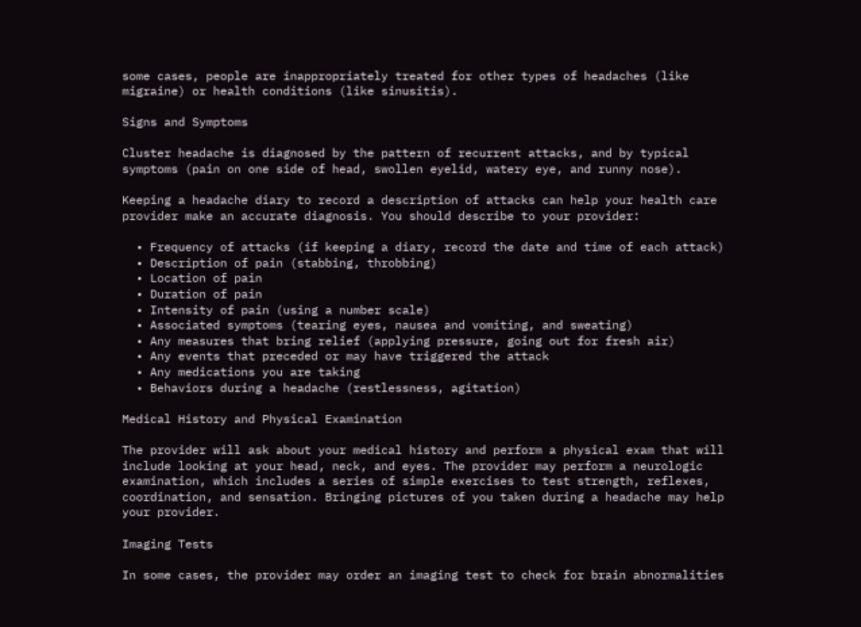some cases, people are inappropriately treated for other types of headaches (like migraine) or health conditions (like sinusitis).

Signs and Symptoms

Cluster headache is diagnosed by the pattern of recurrent attacks, and by typical symptoms (pain on one side of head, swollen eyelid, watery eye, and runny nose).

Keeping a headache diary to record a description of attacks can help your health care provider make an accurate diagnosis. You should describe to your provider:

  • Frequency of attacks (if keeping a diary, record the date and time of each attack)
  • Description of pain (stabbing, throbbing)
  • Location of pain
  • Duration of pain
  • Intensity of pain (using a number scale)
  • Associated symptoms (tearing eyes, nausea and vomiting, and sweating)
  • Any measures that bring relief (applying pressure, going out for fresh air)
  • Any events that preceded or may have triggered the attack
  • Any medications you are taking
  • Behaviors during a headache (restlessness, agitation)

Medical History and Physical Examination

The provider will ask about your medical history and perform a physical exam that will include looking at your head, neck, and eyes. The provider may perform a neurologic examination, which includes a series of simple exercises to test strength, reflexes, coordination, and sensation. Bringing pictures of you taken during a headache may help your provider.

Imaging Tests

In some cases, the provider may order an imaging test to check for brain abnormalities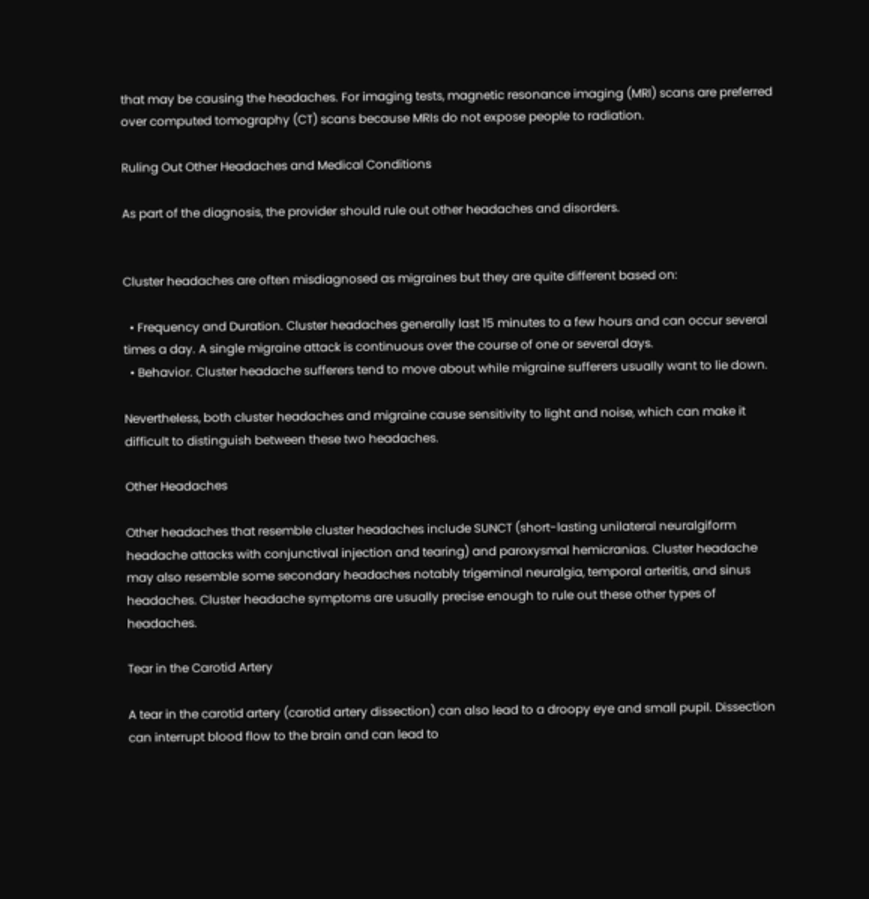that may be causing the headaches. For imaging tests, magnetic resonance imaging (MRI) scans are preferred over computed tomography (CT) scans because MRIs do not expose people to radiation.

Ruling Out Other Headaches and Medical Conditions

As part of the diagnosis, the provider should rule out other headaches and disorders.


Cluster headaches are often misdiagnosed as migraines but they are quite different based on:

  • Frequency and Duration. Cluster headaches generally last 15 minutes to a few hours and can occur several times a day. A single migraine attack is continuous over the course of one or several days.
  • Behavior. Cluster headache sufferers tend to move about while migraine sufferers usually want to lie down.

Nevertheless, both cluster headaches and migraine cause sensitivity to light and noise, which can make it difficult to distinguish between these two headaches.

Other Headaches

Other headaches that resemble cluster headaches include SUNCT (short-lasting unilateral neuralgiform headache attacks with conjunctival injection and tearing) and paroxysmal hemicranias. Cluster headache may also resemble some secondary headaches notably trigeminal neuralgia, temporal arteritis, and sinus headaches. Cluster headache symptoms are usually precise enough to rule out these other types of headaches.

Tear in the Carotid Artery

A tear in the carotid artery (carotid artery dissection) can also lead to a droopy eye and small pupil. Dissection can interrupt blood flow to the brain and can lead to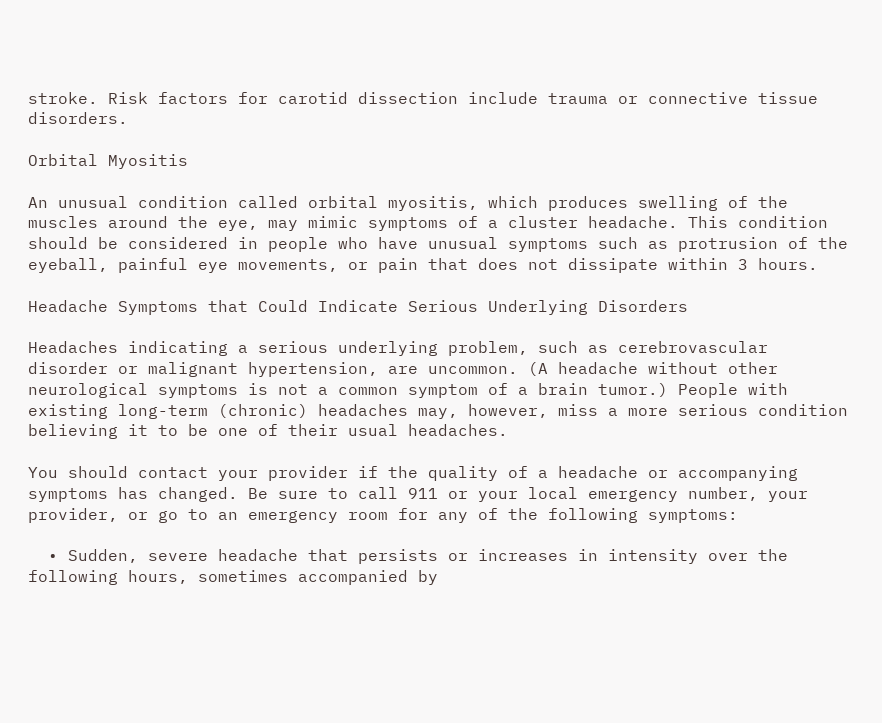stroke. Risk factors for carotid dissection include trauma or connective tissue disorders.

Orbital Myositis

An unusual condition called orbital myositis, which produces swelling of the muscles around the eye, may mimic symptoms of a cluster headache. This condition should be considered in people who have unusual symptoms such as protrusion of the eyeball, painful eye movements, or pain that does not dissipate within 3 hours.

Headache Symptoms that Could Indicate Serious Underlying Disorders

Headaches indicating a serious underlying problem, such as cerebrovascular disorder or malignant hypertension, are uncommon. (A headache without other neurological symptoms is not a common symptom of a brain tumor.) People with existing long-term (chronic) headaches may, however, miss a more serious condition believing it to be one of their usual headaches.

You should contact your provider if the quality of a headache or accompanying symptoms has changed. Be sure to call 911 or your local emergency number, your provider, or go to an emergency room for any of the following symptoms:

  • Sudden, severe headache that persists or increases in intensity over the following hours, sometimes accompanied by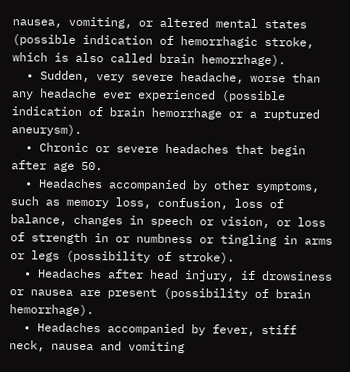nausea, vomiting, or altered mental states (possible indication of hemorrhagic stroke, which is also called brain hemorrhage).
  • Sudden, very severe headache, worse than any headache ever experienced (possible indication of brain hemorrhage or a ruptured aneurysm).
  • Chronic or severe headaches that begin after age 50.
  • Headaches accompanied by other symptoms, such as memory loss, confusion, loss of balance, changes in speech or vision, or loss of strength in or numbness or tingling in arms or legs (possibility of stroke).
  • Headaches after head injury, if drowsiness or nausea are present (possibility of brain hemorrhage).
  • Headaches accompanied by fever, stiff neck, nausea and vomiting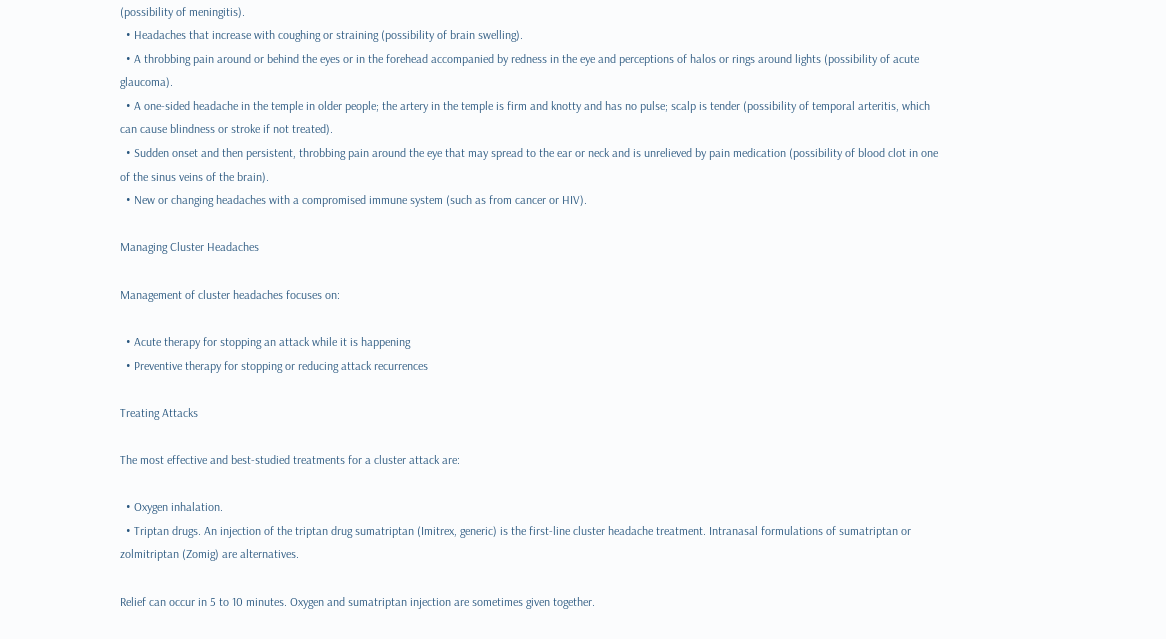(possibility of meningitis).
  • Headaches that increase with coughing or straining (possibility of brain swelling).
  • A throbbing pain around or behind the eyes or in the forehead accompanied by redness in the eye and perceptions of halos or rings around lights (possibility of acute glaucoma).
  • A one-sided headache in the temple in older people; the artery in the temple is firm and knotty and has no pulse; scalp is tender (possibility of temporal arteritis, which can cause blindness or stroke if not treated).
  • Sudden onset and then persistent, throbbing pain around the eye that may spread to the ear or neck and is unrelieved by pain medication (possibility of blood clot in one of the sinus veins of the brain).
  • New or changing headaches with a compromised immune system (such as from cancer or HIV).

Managing Cluster Headaches

Management of cluster headaches focuses on:

  • Acute therapy for stopping an attack while it is happening
  • Preventive therapy for stopping or reducing attack recurrences

Treating Attacks

The most effective and best-studied treatments for a cluster attack are:

  • Oxygen inhalation.
  • Triptan drugs. An injection of the triptan drug sumatriptan (Imitrex, generic) is the first-line cluster headache treatment. Intranasal formulations of sumatriptan or zolmitriptan (Zomig) are alternatives.

Relief can occur in 5 to 10 minutes. Oxygen and sumatriptan injection are sometimes given together.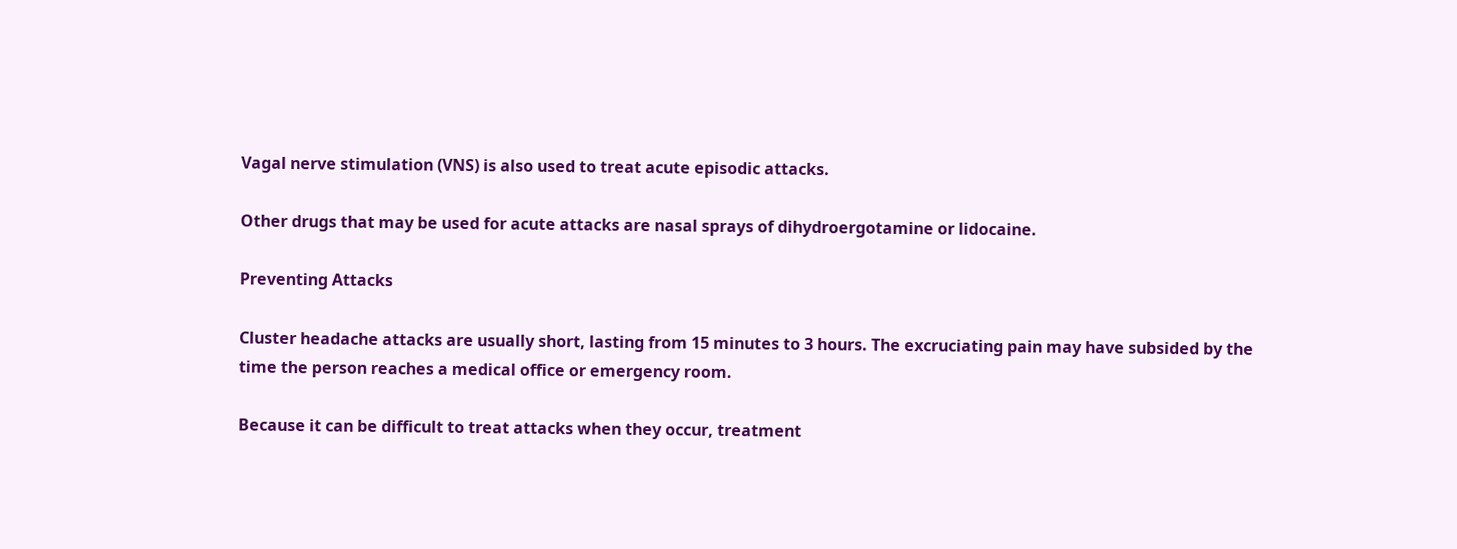Vagal nerve stimulation (VNS) is also used to treat acute episodic attacks.

Other drugs that may be used for acute attacks are nasal sprays of dihydroergotamine or lidocaine.

Preventing Attacks

Cluster headache attacks are usually short, lasting from 15 minutes to 3 hours. The excruciating pain may have subsided by the time the person reaches a medical office or emergency room.

Because it can be difficult to treat attacks when they occur, treatment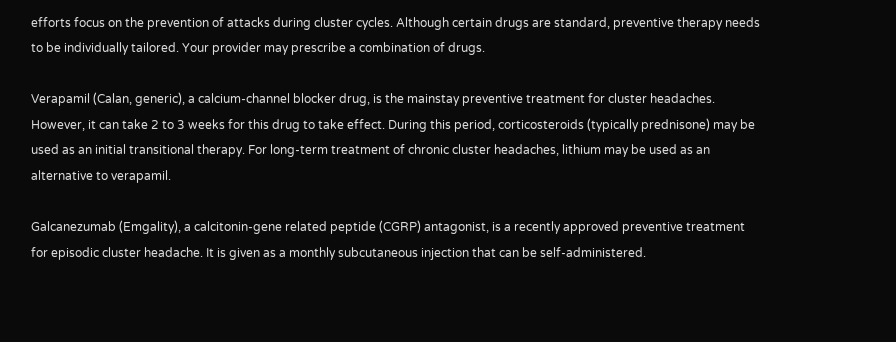efforts focus on the prevention of attacks during cluster cycles. Although certain drugs are standard, preventive therapy needs to be individually tailored. Your provider may prescribe a combination of drugs.

Verapamil (Calan, generic), a calcium-channel blocker drug, is the mainstay preventive treatment for cluster headaches. However, it can take 2 to 3 weeks for this drug to take effect. During this period, corticosteroids (typically prednisone) may be used as an initial transitional therapy. For long-term treatment of chronic cluster headaches, lithium may be used as an alternative to verapamil.

Galcanezumab (Emgality), a calcitonin-gene related peptide (CGRP) antagonist, is a recently approved preventive treatment for episodic cluster headache. It is given as a monthly subcutaneous injection that can be self-administered.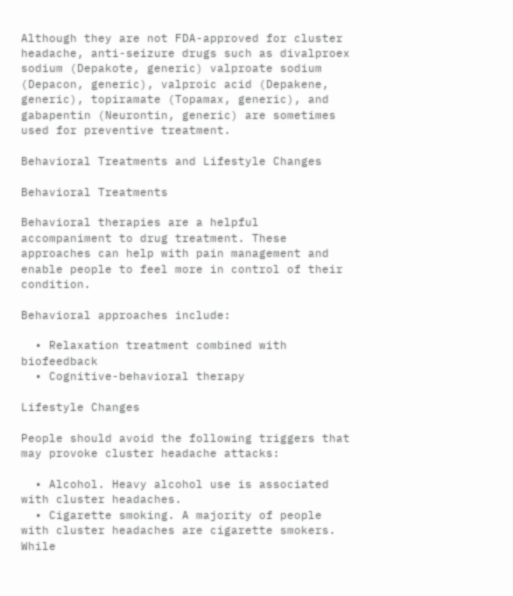Although they are not FDA-approved for cluster headache, anti-seizure drugs such as divalproex sodium (Depakote, generic) valproate sodium (Depacon, generic), valproic acid (Depakene, generic), topiramate (Topamax, generic), and gabapentin (Neurontin, generic) are sometimes used for preventive treatment.

Behavioral Treatments and Lifestyle Changes

Behavioral Treatments

Behavioral therapies are a helpful accompaniment to drug treatment. These approaches can help with pain management and enable people to feel more in control of their condition.

Behavioral approaches include:

  • Relaxation treatment combined with biofeedback
  • Cognitive-behavioral therapy

Lifestyle Changes

People should avoid the following triggers that may provoke cluster headache attacks:

  • Alcohol. Heavy alcohol use is associated with cluster headaches.
  • Cigarette smoking. A majority of people with cluster headaches are cigarette smokers. While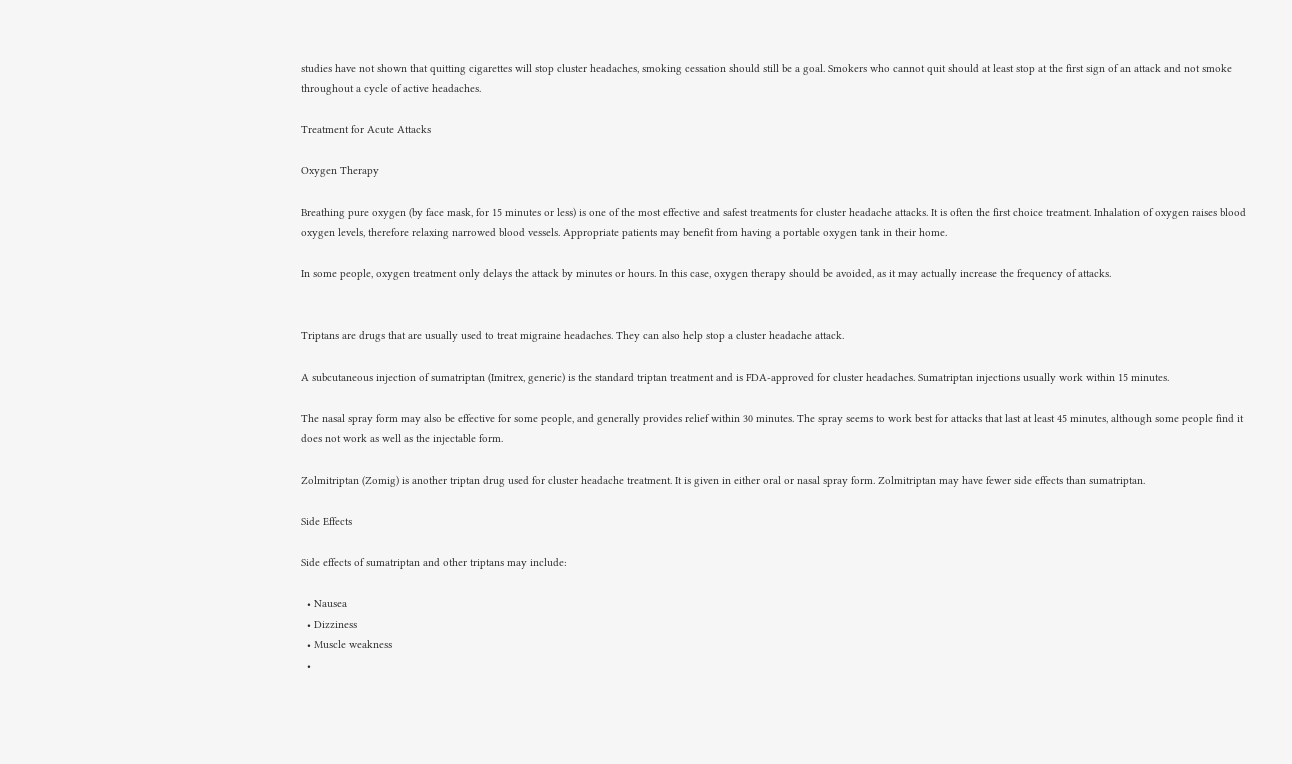studies have not shown that quitting cigarettes will stop cluster headaches, smoking cessation should still be a goal. Smokers who cannot quit should at least stop at the first sign of an attack and not smoke throughout a cycle of active headaches.

Treatment for Acute Attacks

Oxygen Therapy

Breathing pure oxygen (by face mask, for 15 minutes or less) is one of the most effective and safest treatments for cluster headache attacks. It is often the first choice treatment. Inhalation of oxygen raises blood oxygen levels, therefore relaxing narrowed blood vessels. Appropriate patients may benefit from having a portable oxygen tank in their home.

In some people, oxygen treatment only delays the attack by minutes or hours. In this case, oxygen therapy should be avoided, as it may actually increase the frequency of attacks.


Triptans are drugs that are usually used to treat migraine headaches. They can also help stop a cluster headache attack.

A subcutaneous injection of sumatriptan (Imitrex, generic) is the standard triptan treatment and is FDA-approved for cluster headaches. Sumatriptan injections usually work within 15 minutes.

The nasal spray form may also be effective for some people, and generally provides relief within 30 minutes. The spray seems to work best for attacks that last at least 45 minutes, although some people find it does not work as well as the injectable form.

Zolmitriptan (Zomig) is another triptan drug used for cluster headache treatment. It is given in either oral or nasal spray form. Zolmitriptan may have fewer side effects than sumatriptan.

Side Effects

Side effects of sumatriptan and other triptans may include:

  • Nausea
  • Dizziness
  • Muscle weakness
  •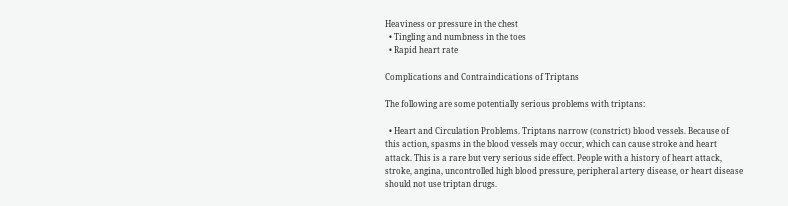Heaviness or pressure in the chest
  • Tingling and numbness in the toes
  • Rapid heart rate

Complications and Contraindications of Triptans

The following are some potentially serious problems with triptans:

  • Heart and Circulation Problems. Triptans narrow (constrict) blood vessels. Because of this action, spasms in the blood vessels may occur, which can cause stroke and heart attack. This is a rare but very serious side effect. People with a history of heart attack, stroke, angina, uncontrolled high blood pressure, peripheral artery disease, or heart disease should not use triptan drugs.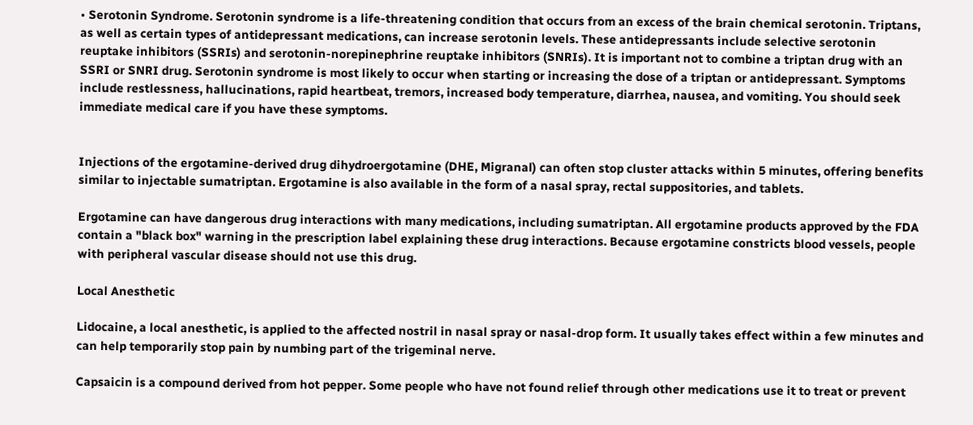• Serotonin Syndrome. Serotonin syndrome is a life-threatening condition that occurs from an excess of the brain chemical serotonin. Triptans, as well as certain types of antidepressant medications, can increase serotonin levels. These antidepressants include selective serotonin reuptake inhibitors (SSRIs) and serotonin-norepinephrine reuptake inhibitors (SNRIs). It is important not to combine a triptan drug with an SSRI or SNRI drug. Serotonin syndrome is most likely to occur when starting or increasing the dose of a triptan or antidepressant. Symptoms include restlessness, hallucinations, rapid heartbeat, tremors, increased body temperature, diarrhea, nausea, and vomiting. You should seek immediate medical care if you have these symptoms.


Injections of the ergotamine-derived drug dihydroergotamine (DHE, Migranal) can often stop cluster attacks within 5 minutes, offering benefits similar to injectable sumatriptan. Ergotamine is also available in the form of a nasal spray, rectal suppositories, and tablets.

Ergotamine can have dangerous drug interactions with many medications, including sumatriptan. All ergotamine products approved by the FDA contain a "black box" warning in the prescription label explaining these drug interactions. Because ergotamine constricts blood vessels, people with peripheral vascular disease should not use this drug.

Local Anesthetic

Lidocaine, a local anesthetic, is applied to the affected nostril in nasal spray or nasal-drop form. It usually takes effect within a few minutes and can help temporarily stop pain by numbing part of the trigeminal nerve.

Capsaicin is a compound derived from hot pepper. Some people who have not found relief through other medications use it to treat or prevent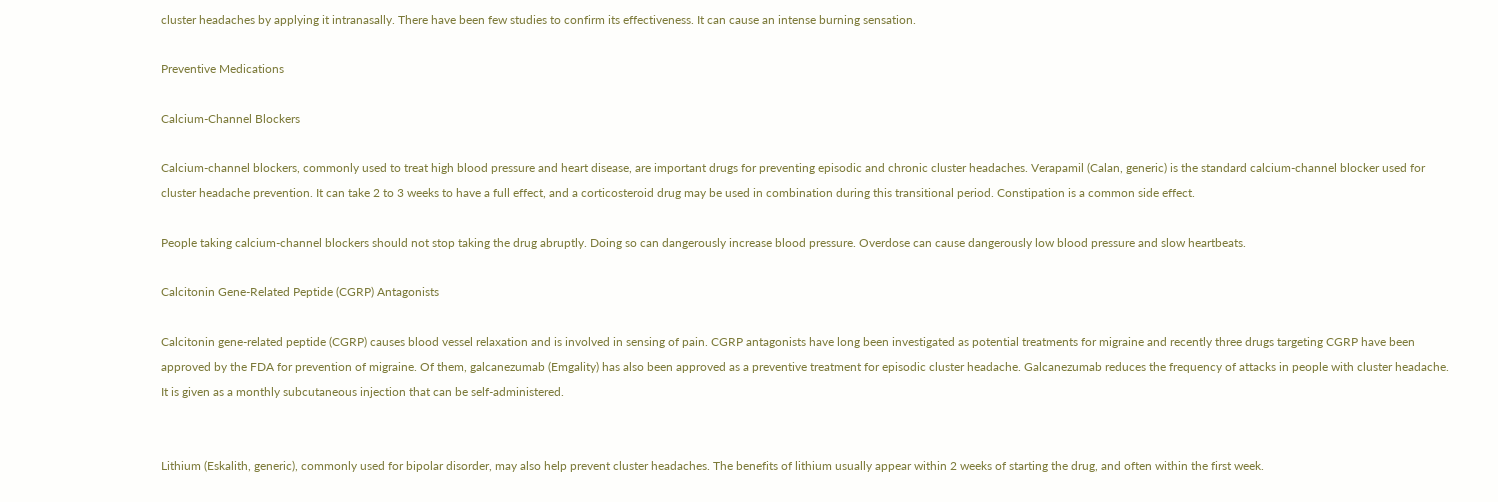cluster headaches by applying it intranasally. There have been few studies to confirm its effectiveness. It can cause an intense burning sensation.

Preventive Medications

Calcium-Channel Blockers

Calcium-channel blockers, commonly used to treat high blood pressure and heart disease, are important drugs for preventing episodic and chronic cluster headaches. Verapamil (Calan, generic) is the standard calcium-channel blocker used for cluster headache prevention. It can take 2 to 3 weeks to have a full effect, and a corticosteroid drug may be used in combination during this transitional period. Constipation is a common side effect.

People taking calcium-channel blockers should not stop taking the drug abruptly. Doing so can dangerously increase blood pressure. Overdose can cause dangerously low blood pressure and slow heartbeats.

Calcitonin Gene-Related Peptide (CGRP) Antagonists

Calcitonin gene-related peptide (CGRP) causes blood vessel relaxation and is involved in sensing of pain. CGRP antagonists have long been investigated as potential treatments for migraine and recently three drugs targeting CGRP have been approved by the FDA for prevention of migraine. Of them, galcanezumab (Emgality) has also been approved as a preventive treatment for episodic cluster headache. Galcanezumab reduces the frequency of attacks in people with cluster headache. It is given as a monthly subcutaneous injection that can be self-administered.


Lithium (Eskalith, generic), commonly used for bipolar disorder, may also help prevent cluster headaches. The benefits of lithium usually appear within 2 weeks of starting the drug, and often within the first week.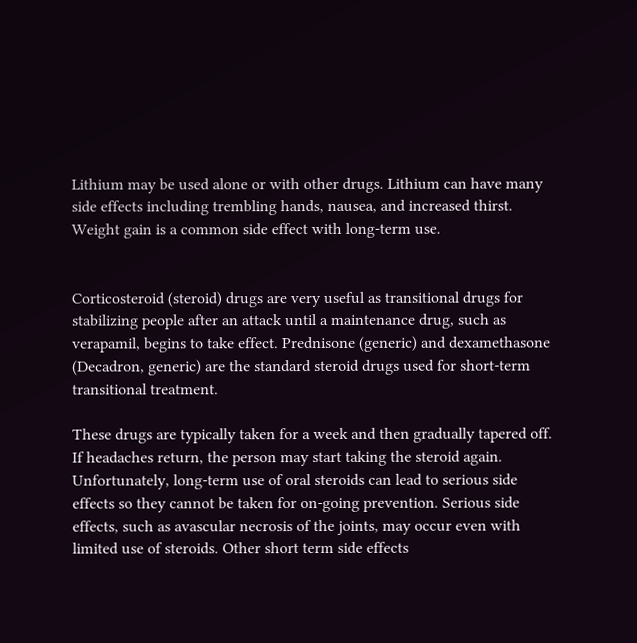Lithium may be used alone or with other drugs. Lithium can have many side effects including trembling hands, nausea, and increased thirst. Weight gain is a common side effect with long-term use.


Corticosteroid (steroid) drugs are very useful as transitional drugs for stabilizing people after an attack until a maintenance drug, such as verapamil, begins to take effect. Prednisone (generic) and dexamethasone (Decadron, generic) are the standard steroid drugs used for short-term transitional treatment.

These drugs are typically taken for a week and then gradually tapered off. If headaches return, the person may start taking the steroid again. Unfortunately, long-term use of oral steroids can lead to serious side effects so they cannot be taken for on-going prevention. Serious side effects, such as avascular necrosis of the joints, may occur even with limited use of steroids. Other short term side effects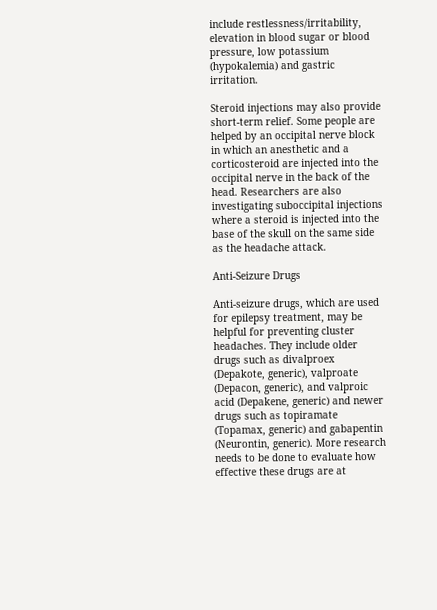include restlessness/irritability, elevation in blood sugar or blood pressure, low potassium (hypokalemia) and gastric irritation.

Steroid injections may also provide short-term relief. Some people are helped by an occipital nerve block in which an anesthetic and a corticosteroid are injected into the occipital nerve in the back of the head. Researchers are also investigating suboccipital injections where a steroid is injected into the base of the skull on the same side as the headache attack.

Anti-Seizure Drugs

Anti-seizure drugs, which are used for epilepsy treatment, may be helpful for preventing cluster headaches. They include older drugs such as divalproex (Depakote, generic), valproate (Depacon, generic), and valproic acid (Depakene, generic) and newer drugs such as topiramate (Topamax, generic) and gabapentin (Neurontin, generic). More research needs to be done to evaluate how effective these drugs are at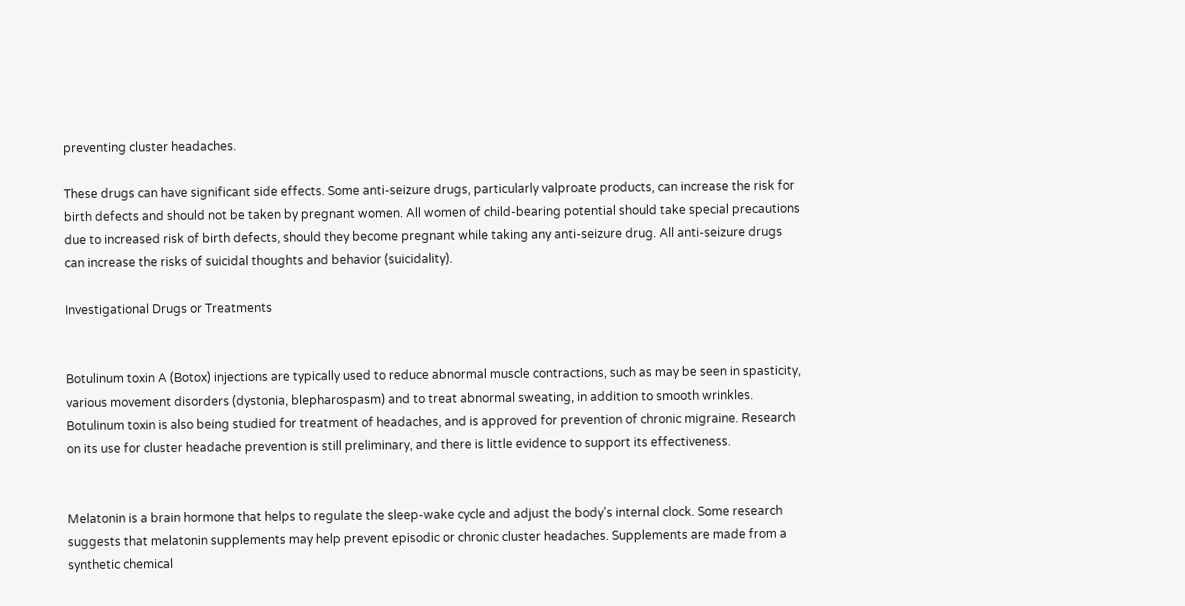preventing cluster headaches.

These drugs can have significant side effects. Some anti-seizure drugs, particularly valproate products, can increase the risk for birth defects and should not be taken by pregnant women. All women of child-bearing potential should take special precautions due to increased risk of birth defects, should they become pregnant while taking any anti-seizure drug. All anti-seizure drugs can increase the risks of suicidal thoughts and behavior (suicidality).

Investigational Drugs or Treatments


Botulinum toxin A (Botox) injections are typically used to reduce abnormal muscle contractions, such as may be seen in spasticity, various movement disorders (dystonia, blepharospasm) and to treat abnormal sweating, in addition to smooth wrinkles. Botulinum toxin is also being studied for treatment of headaches, and is approved for prevention of chronic migraine. Research on its use for cluster headache prevention is still preliminary, and there is little evidence to support its effectiveness.


Melatonin is a brain hormone that helps to regulate the sleep-wake cycle and adjust the body's internal clock. Some research suggests that melatonin supplements may help prevent episodic or chronic cluster headaches. Supplements are made from a synthetic chemical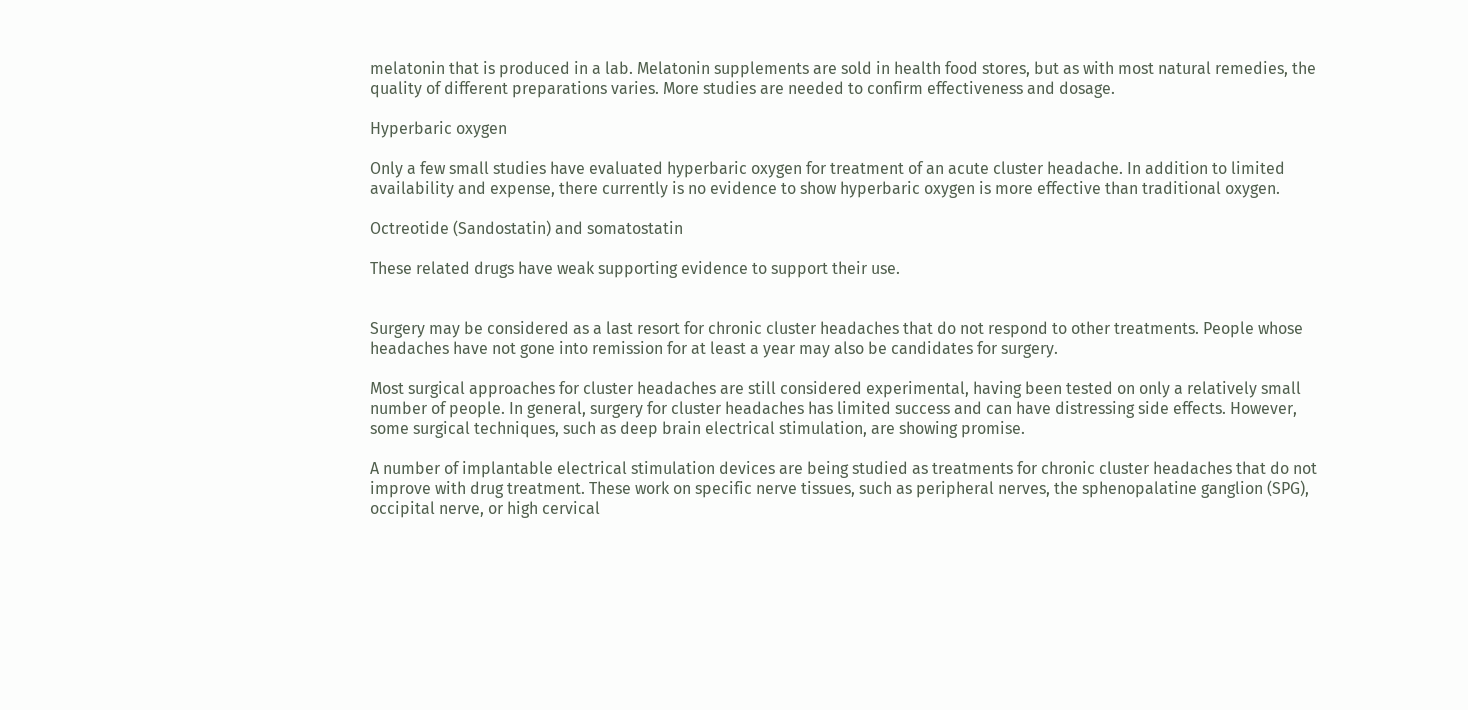melatonin that is produced in a lab. Melatonin supplements are sold in health food stores, but as with most natural remedies, the quality of different preparations varies. More studies are needed to confirm effectiveness and dosage.

Hyperbaric oxygen

Only a few small studies have evaluated hyperbaric oxygen for treatment of an acute cluster headache. In addition to limited availability and expense, there currently is no evidence to show hyperbaric oxygen is more effective than traditional oxygen.

Octreotide (Sandostatin) and somatostatin

These related drugs have weak supporting evidence to support their use.


Surgery may be considered as a last resort for chronic cluster headaches that do not respond to other treatments. People whose headaches have not gone into remission for at least a year may also be candidates for surgery.

Most surgical approaches for cluster headaches are still considered experimental, having been tested on only a relatively small number of people. In general, surgery for cluster headaches has limited success and can have distressing side effects. However, some surgical techniques, such as deep brain electrical stimulation, are showing promise.

A number of implantable electrical stimulation devices are being studied as treatments for chronic cluster headaches that do not improve with drug treatment. These work on specific nerve tissues, such as peripheral nerves, the sphenopalatine ganglion (SPG), occipital nerve, or high cervical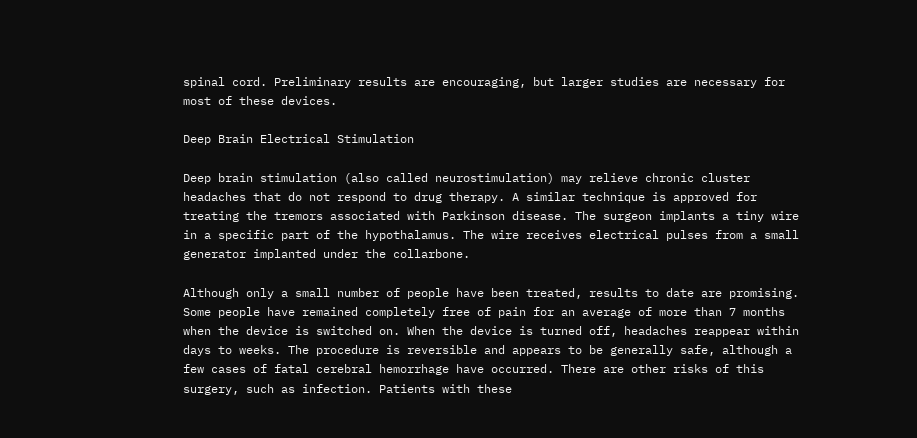spinal cord. Preliminary results are encouraging, but larger studies are necessary for most of these devices.

Deep Brain Electrical Stimulation

Deep brain stimulation (also called neurostimulation) may relieve chronic cluster headaches that do not respond to drug therapy. A similar technique is approved for treating the tremors associated with Parkinson disease. The surgeon implants a tiny wire in a specific part of the hypothalamus. The wire receives electrical pulses from a small generator implanted under the collarbone.

Although only a small number of people have been treated, results to date are promising. Some people have remained completely free of pain for an average of more than 7 months when the device is switched on. When the device is turned off, headaches reappear within days to weeks. The procedure is reversible and appears to be generally safe, although a few cases of fatal cerebral hemorrhage have occurred. There are other risks of this surgery, such as infection. Patients with these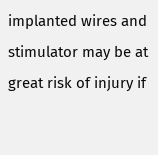implanted wires and stimulator may be at great risk of injury if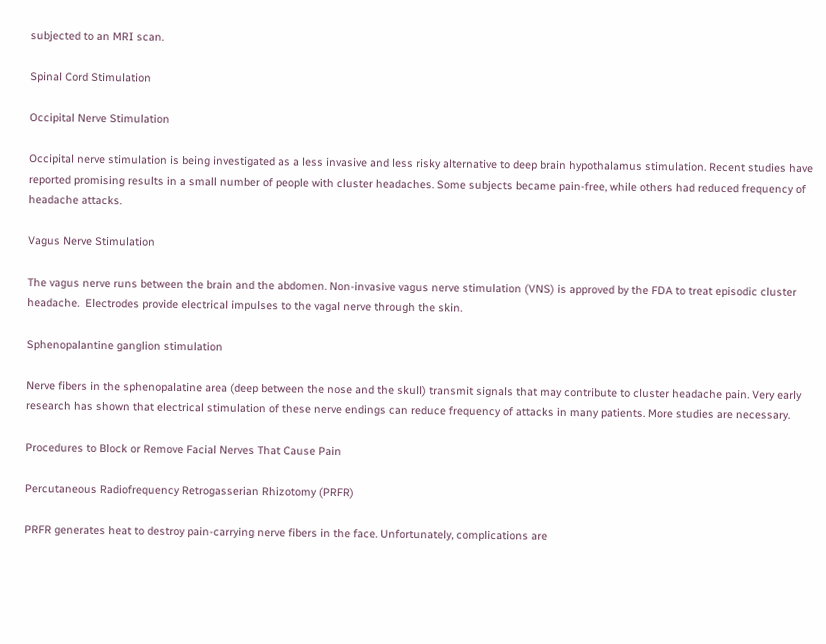subjected to an MRI scan.

Spinal Cord Stimulation

Occipital Nerve Stimulation

Occipital nerve stimulation is being investigated as a less invasive and less risky alternative to deep brain hypothalamus stimulation. Recent studies have reported promising results in a small number of people with cluster headaches. Some subjects became pain-free, while others had reduced frequency of headache attacks.

Vagus Nerve Stimulation

The vagus nerve runs between the brain and the abdomen. Non-invasive vagus nerve stimulation (VNS) is approved by the FDA to treat episodic cluster headache.  Electrodes provide electrical impulses to the vagal nerve through the skin.

Sphenopalantine ganglion stimulation

Nerve fibers in the sphenopalatine area (deep between the nose and the skull) transmit signals that may contribute to cluster headache pain. Very early research has shown that electrical stimulation of these nerve endings can reduce frequency of attacks in many patients. More studies are necessary.

Procedures to Block or Remove Facial Nerves That Cause Pain

Percutaneous Radiofrequency Retrogasserian Rhizotomy (PRFR)

PRFR generates heat to destroy pain-carrying nerve fibers in the face. Unfortunately, complications are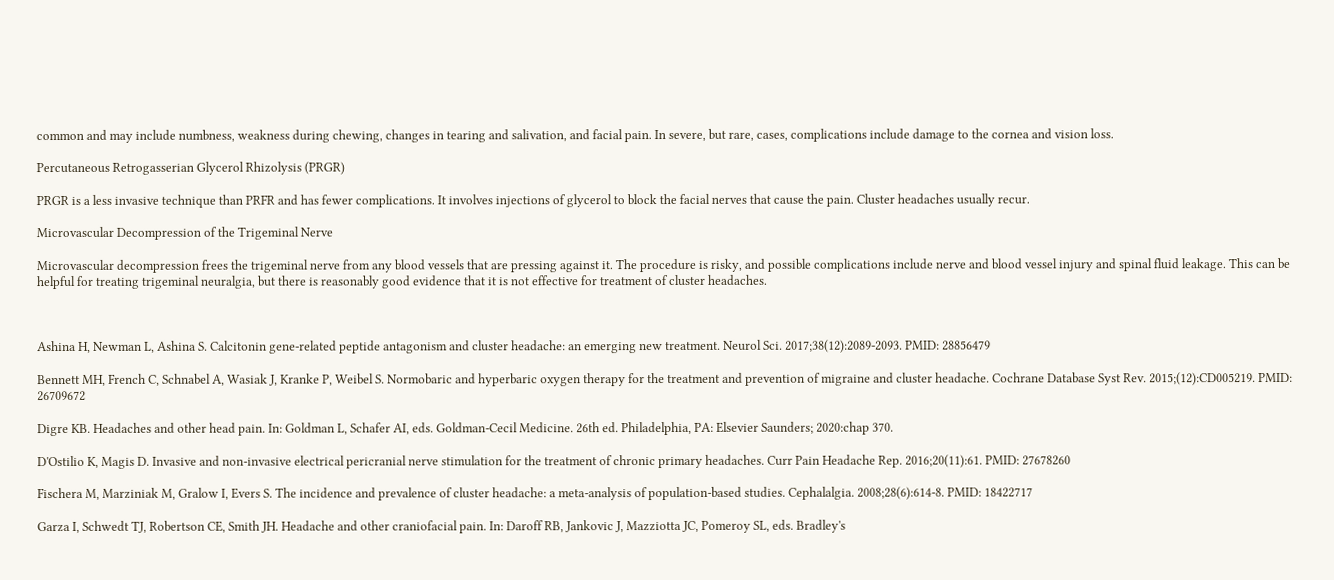common and may include numbness, weakness during chewing, changes in tearing and salivation, and facial pain. In severe, but rare, cases, complications include damage to the cornea and vision loss.

Percutaneous Retrogasserian Glycerol Rhizolysis (PRGR)

PRGR is a less invasive technique than PRFR and has fewer complications. It involves injections of glycerol to block the facial nerves that cause the pain. Cluster headaches usually recur.

Microvascular Decompression of the Trigeminal Nerve

Microvascular decompression frees the trigeminal nerve from any blood vessels that are pressing against it. The procedure is risky, and possible complications include nerve and blood vessel injury and spinal fluid leakage. This can be helpful for treating trigeminal neuralgia, but there is reasonably good evidence that it is not effective for treatment of cluster headaches.



Ashina H, Newman L, Ashina S. Calcitonin gene-related peptide antagonism and cluster headache: an emerging new treatment. Neurol Sci. 2017;38(12):2089-2093. PMID: 28856479

Bennett MH, French C, Schnabel A, Wasiak J, Kranke P, Weibel S. Normobaric and hyperbaric oxygen therapy for the treatment and prevention of migraine and cluster headache. Cochrane Database Syst Rev. 2015;(12):CD005219. PMID: 26709672

Digre KB. Headaches and other head pain. In: Goldman L, Schafer AI, eds. Goldman-Cecil Medicine. 26th ed. Philadelphia, PA: Elsevier Saunders; 2020:chap 370.

D'Ostilio K, Magis D. Invasive and non-invasive electrical pericranial nerve stimulation for the treatment of chronic primary headaches. Curr Pain Headache Rep. 2016;20(11):61. PMID: 27678260

Fischera M, Marziniak M, Gralow I, Evers S. The incidence and prevalence of cluster headache: a meta-analysis of population-based studies. Cephalalgia. 2008;28(6):614-8. PMID: 18422717

Garza I, Schwedt TJ, Robertson CE, Smith JH. Headache and other craniofacial pain. In: Daroff RB, Jankovic J, Mazziotta JC, Pomeroy SL, eds. Bradley's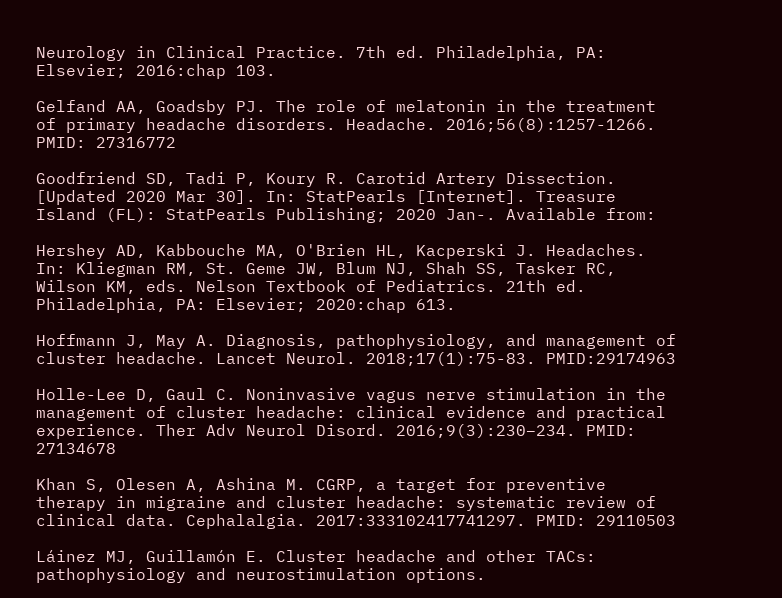Neurology in Clinical Practice. 7th ed. Philadelphia, PA: Elsevier; 2016:chap 103.

Gelfand AA, Goadsby PJ. The role of melatonin in the treatment of primary headache disorders. Headache. 2016;56(8):1257-1266. PMID: 27316772

Goodfriend SD, Tadi P, Koury R. Carotid Artery Dissection. [Updated 2020 Mar 30]. In: StatPearls [Internet]. Treasure Island (FL): StatPearls Publishing; 2020 Jan-. Available from:

Hershey AD, Kabbouche MA, O'Brien HL, Kacperski J. Headaches. In: Kliegman RM, St. Geme JW, Blum NJ, Shah SS, Tasker RC, Wilson KM, eds. Nelson Textbook of Pediatrics. 21th ed. Philadelphia, PA: Elsevier; 2020:chap 613.

Hoffmann J, May A. Diagnosis, pathophysiology, and management of cluster headache. Lancet Neurol. 2018;17(1):75-83. PMID:29174963

Holle-Lee D, Gaul C. Noninvasive vagus nerve stimulation in the management of cluster headache: clinical evidence and practical experience. Ther Adv Neurol Disord. 2016;9(3):230–234. PMID: 27134678

Khan S, Olesen A, Ashina M. CGRP, a target for preventive therapy in migraine and cluster headache: systematic review of clinical data. Cephalalgia. 2017:333102417741297. PMID: 29110503

Láinez MJ, Guillamón E. Cluster headache and other TACs: pathophysiology and neurostimulation options.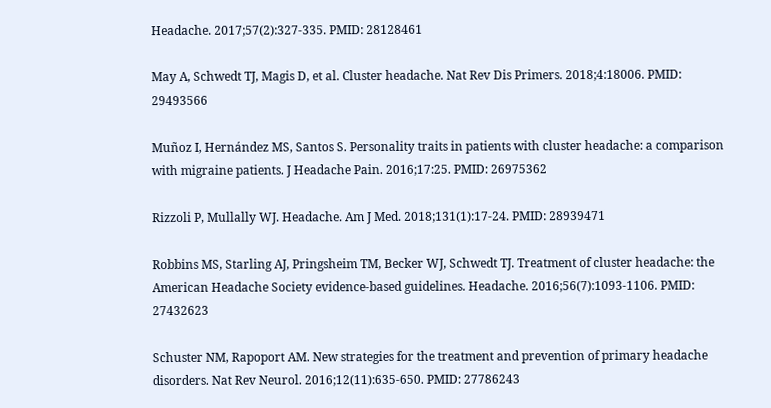Headache. 2017;57(2):327-335. PMID: 28128461

May A, Schwedt TJ, Magis D, et al. Cluster headache. Nat Rev Dis Primers. 2018;4:18006. PMID: 29493566

Muñoz I, Hernández MS, Santos S. Personality traits in patients with cluster headache: a comparison with migraine patients. J Headache Pain. 2016;17:25. PMID: 26975362

Rizzoli P, Mullally WJ. Headache. Am J Med. 2018;131(1):17-24. PMID: 28939471

Robbins MS, Starling AJ, Pringsheim TM, Becker WJ, Schwedt TJ. Treatment of cluster headache: the American Headache Society evidence-based guidelines. Headache. 2016;56(7):1093-1106. PMID: 27432623

Schuster NM, Rapoport AM. New strategies for the treatment and prevention of primary headache disorders. Nat Rev Neurol. 2016;12(11):635-650. PMID: 27786243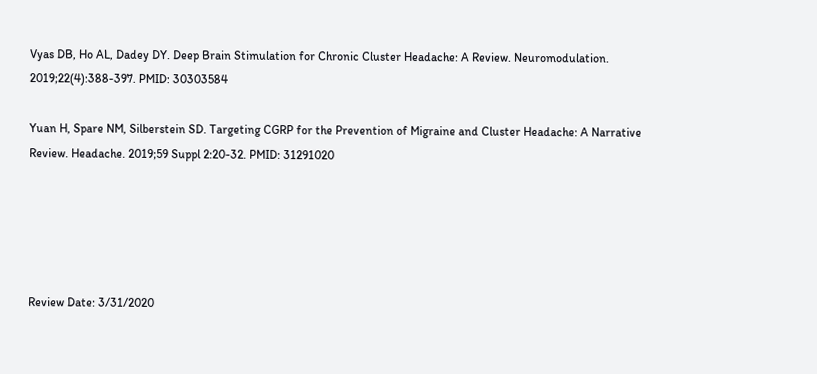Vyas DB, Ho AL, Dadey DY. Deep Brain Stimulation for Chronic Cluster Headache: A Review. Neuromodulation. 2019;22(4):388-397. PMID: 30303584

Yuan H, Spare NM, Silberstein SD. Targeting CGRP for the Prevention of Migraine and Cluster Headache: A Narrative Review. Headache. 2019;59 Suppl 2:20-32. PMID: 31291020





Review Date: 3/31/2020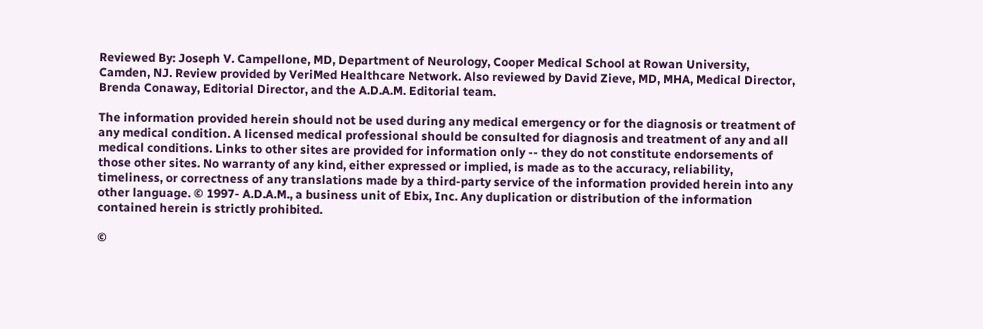Reviewed By: Joseph V. Campellone, MD, Department of Neurology, Cooper Medical School at Rowan University, Camden, NJ. Review provided by VeriMed Healthcare Network. Also reviewed by David Zieve, MD, MHA, Medical Director, Brenda Conaway, Editorial Director, and the A.D.A.M. Editorial team.

The information provided herein should not be used during any medical emergency or for the diagnosis or treatment of any medical condition. A licensed medical professional should be consulted for diagnosis and treatment of any and all medical conditions. Links to other sites are provided for information only -- they do not constitute endorsements of those other sites. No warranty of any kind, either expressed or implied, is made as to the accuracy, reliability, timeliness, or correctness of any translations made by a third-party service of the information provided herein into any other language. © 1997- A.D.A.M., a business unit of Ebix, Inc. Any duplication or distribution of the information contained herein is strictly prohibited.

©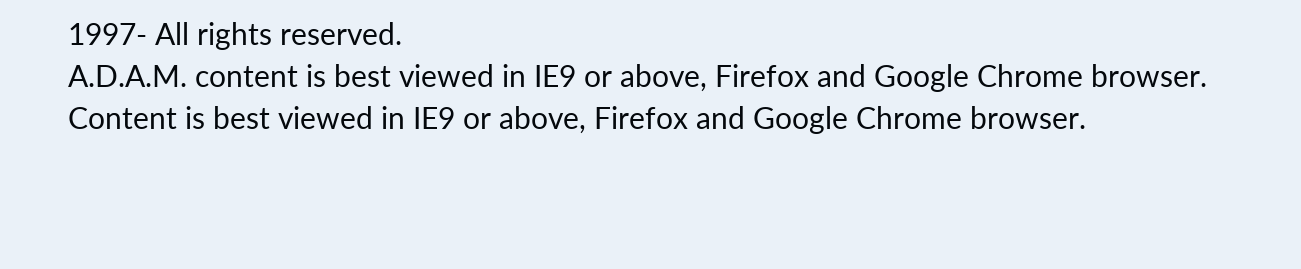1997- All rights reserved.
A.D.A.M. content is best viewed in IE9 or above, Firefox and Google Chrome browser.
Content is best viewed in IE9 or above, Firefox and Google Chrome browser.